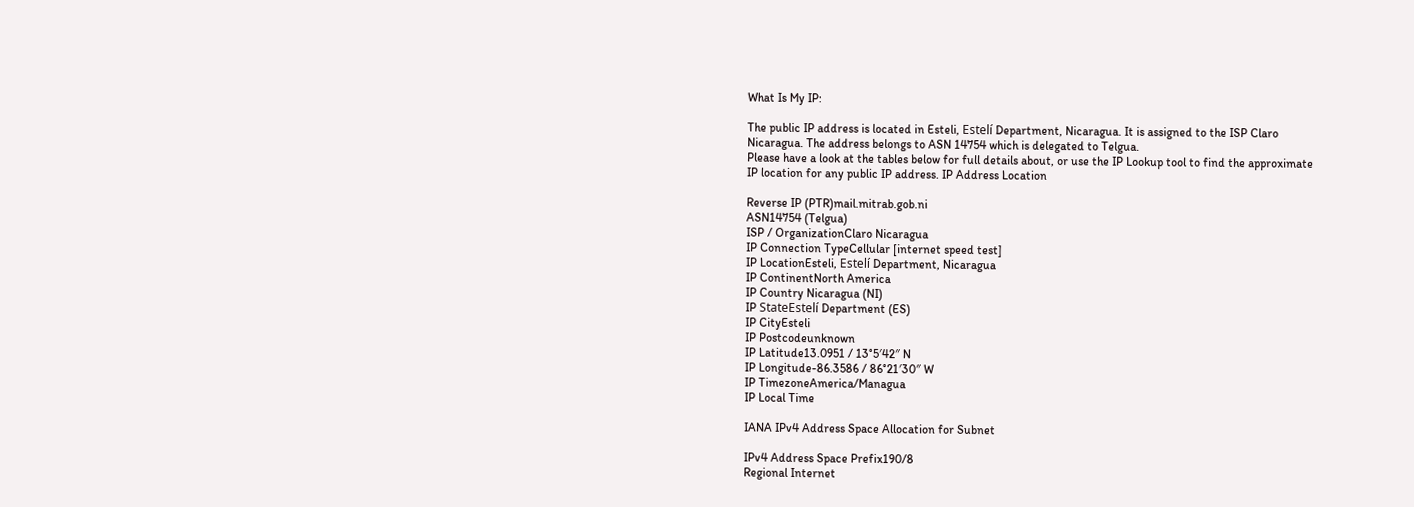What Is My IP:

The public IP address is located in Esteli, Estelí Department, Nicaragua. It is assigned to the ISP Claro Nicaragua. The address belongs to ASN 14754 which is delegated to Telgua.
Please have a look at the tables below for full details about, or use the IP Lookup tool to find the approximate IP location for any public IP address. IP Address Location

Reverse IP (PTR)mail.mitrab.gob.ni
ASN14754 (Telgua)
ISP / OrganizationClaro Nicaragua
IP Connection TypeCellular [internet speed test]
IP LocationEsteli, Estelí Department, Nicaragua
IP ContinentNorth America
IP Country Nicaragua (NI)
IP StateEstelí Department (ES)
IP CityEsteli
IP Postcodeunknown
IP Latitude13.0951 / 13°5′42″ N
IP Longitude-86.3586 / 86°21′30″ W
IP TimezoneAmerica/Managua
IP Local Time

IANA IPv4 Address Space Allocation for Subnet

IPv4 Address Space Prefix190/8
Regional Internet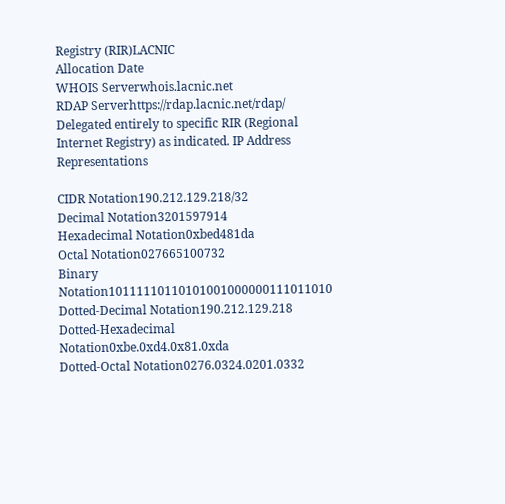Registry (RIR)LACNIC
Allocation Date
WHOIS Serverwhois.lacnic.net
RDAP Serverhttps://rdap.lacnic.net/rdap/
Delegated entirely to specific RIR (Regional Internet Registry) as indicated. IP Address Representations

CIDR Notation190.212.129.218/32
Decimal Notation3201597914
Hexadecimal Notation0xbed481da
Octal Notation027665100732
Binary Notation10111110110101001000000111011010
Dotted-Decimal Notation190.212.129.218
Dotted-Hexadecimal Notation0xbe.0xd4.0x81.0xda
Dotted-Octal Notation0276.0324.0201.0332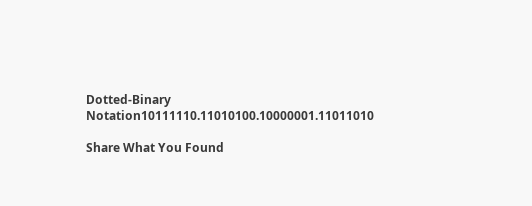Dotted-Binary Notation10111110.11010100.10000001.11011010

Share What You Found